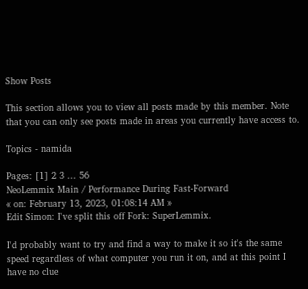Show Posts

This section allows you to view all posts made by this member. Note that you can only see posts made in areas you currently have access to.

Topics - namida

Pages: [1] 2 3 ... 56
NeoLemmix Main / Performance During Fast-Forward
« on: February 13, 2023, 01:08:14 AM »
Edit Simon: I've split this off Fork: SuperLemmix.

I'd probably want to try and find a way to make it so it's the same speed regardless of what computer you run it on, and at this point I have no clue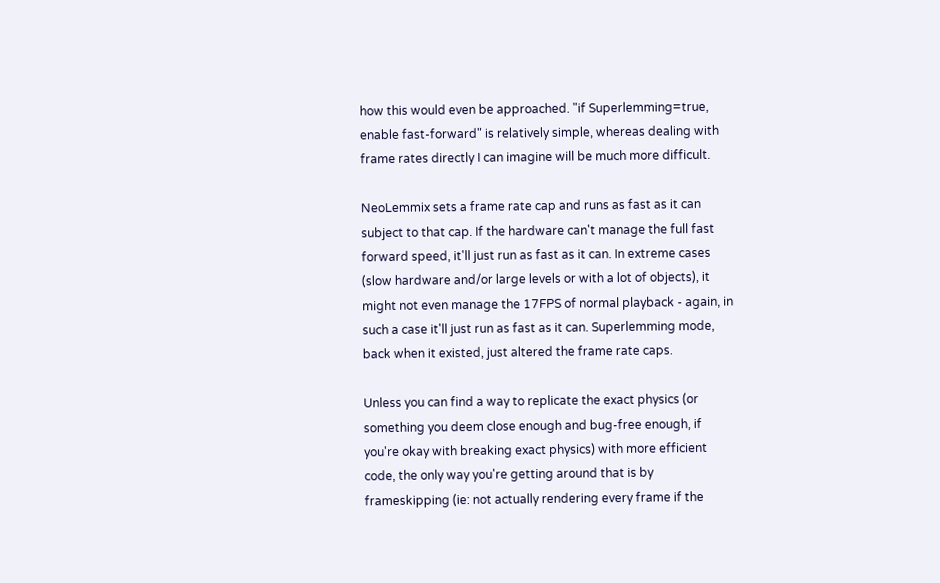how this would even be approached. "if Superlemming=true, enable fast-forward" is relatively simple, whereas dealing with frame rates directly I can imagine will be much more difficult.

NeoLemmix sets a frame rate cap and runs as fast as it can subject to that cap. If the hardware can't manage the full fast forward speed, it'll just run as fast as it can. In extreme cases (slow hardware and/or large levels or with a lot of objects), it might not even manage the 17FPS of normal playback - again, in such a case it'll just run as fast as it can. Superlemming mode, back when it existed, just altered the frame rate caps.

Unless you can find a way to replicate the exact physics (or something you deem close enough and bug-free enough, if you're okay with breaking exact physics) with more efficient code, the only way you're getting around that is by frameskipping (ie: not actually rendering every frame if the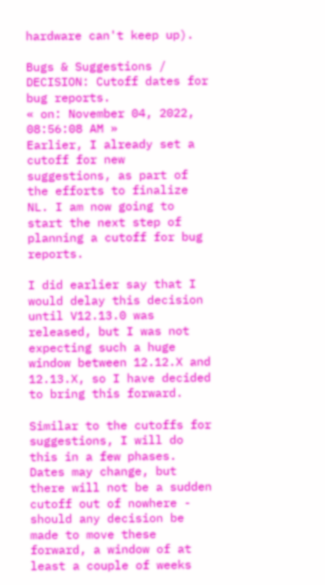hardware can't keep up).

Bugs & Suggestions / DECISION: Cutoff dates for bug reports.
« on: November 04, 2022, 08:56:08 AM »
Earlier, I already set a cutoff for new suggestions, as part of the efforts to finalize NL. I am now going to start the next step of planning a cutoff for bug reports.

I did earlier say that I would delay this decision until V12.13.0 was released, but I was not expecting such a huge window between 12.12.X and 12.13.X, so I have decided to bring this forward.

Similar to the cutoffs for suggestions, I will do this in a few phases. Dates may change, but there will not be a sudden cutoff out of nowhere - should any decision be made to move these forward, a window of at least a couple of weeks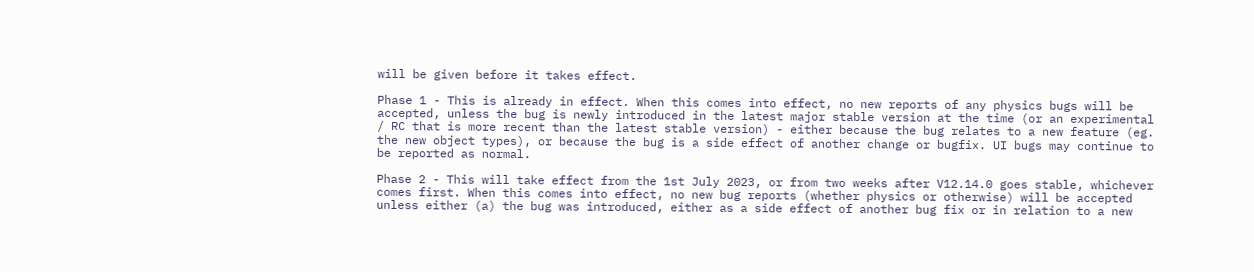will be given before it takes effect.

Phase 1 - This is already in effect. When this comes into effect, no new reports of any physics bugs will be accepted, unless the bug is newly introduced in the latest major stable version at the time (or an experimental / RC that is more recent than the latest stable version) - either because the bug relates to a new feature (eg. the new object types), or because the bug is a side effect of another change or bugfix. UI bugs may continue to be reported as normal.

Phase 2 - This will take effect from the 1st July 2023, or from two weeks after V12.14.0 goes stable, whichever comes first. When this comes into effect, no new bug reports (whether physics or otherwise) will be accepted unless either (a) the bug was introduced, either as a side effect of another bug fix or in relation to a new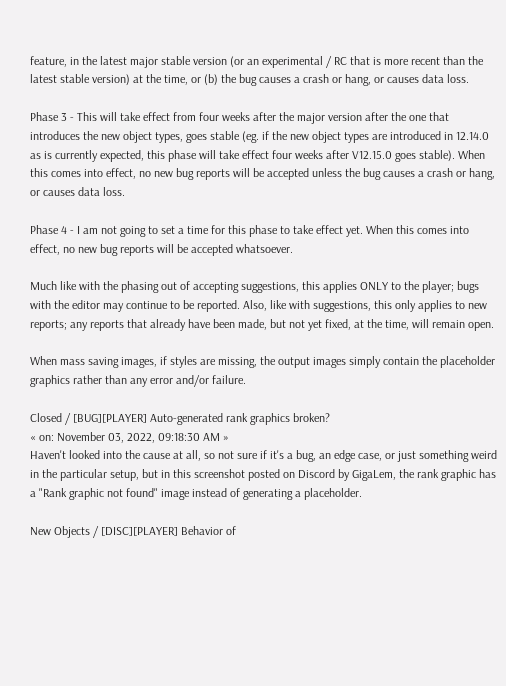feature, in the latest major stable version (or an experimental / RC that is more recent than the latest stable version) at the time, or (b) the bug causes a crash or hang, or causes data loss.

Phase 3 - This will take effect from four weeks after the major version after the one that introduces the new object types, goes stable (eg. if the new object types are introduced in 12.14.0 as is currently expected, this phase will take effect four weeks after V12.15.0 goes stable). When this comes into effect, no new bug reports will be accepted unless the bug causes a crash or hang, or causes data loss.

Phase 4 - I am not going to set a time for this phase to take effect yet. When this comes into effect, no new bug reports will be accepted whatsoever.

Much like with the phasing out of accepting suggestions, this applies ONLY to the player; bugs with the editor may continue to be reported. Also, like with suggestions, this only applies to new reports; any reports that already have been made, but not yet fixed, at the time, will remain open.

When mass saving images, if styles are missing, the output images simply contain the placeholder graphics rather than any error and/or failure.

Closed / [BUG][PLAYER] Auto-generated rank graphics broken?
« on: November 03, 2022, 09:18:30 AM »
Haven't looked into the cause at all, so not sure if it's a bug, an edge case, or just something weird in the particular setup, but in this screenshot posted on Discord by GigaLem, the rank graphic has a "Rank graphic not found" image instead of generating a placeholder.

New Objects / [DISC][PLAYER] Behavior of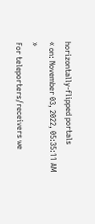horizontally-flipped portals
« on: November 03, 2022, 05:35:11 AM »
For teleporters/receivers we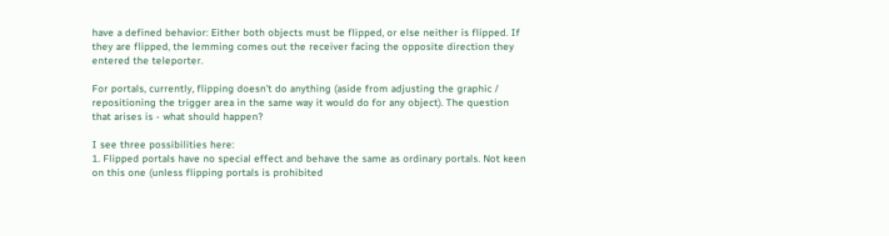have a defined behavior: Either both objects must be flipped, or else neither is flipped. If they are flipped, the lemming comes out the receiver facing the opposite direction they entered the teleporter.

For portals, currently, flipping doesn't do anything (aside from adjusting the graphic / repositioning the trigger area in the same way it would do for any object). The question that arises is - what should happen?

I see three possibilities here:
1. Flipped portals have no special effect and behave the same as ordinary portals. Not keen on this one (unless flipping portals is prohibited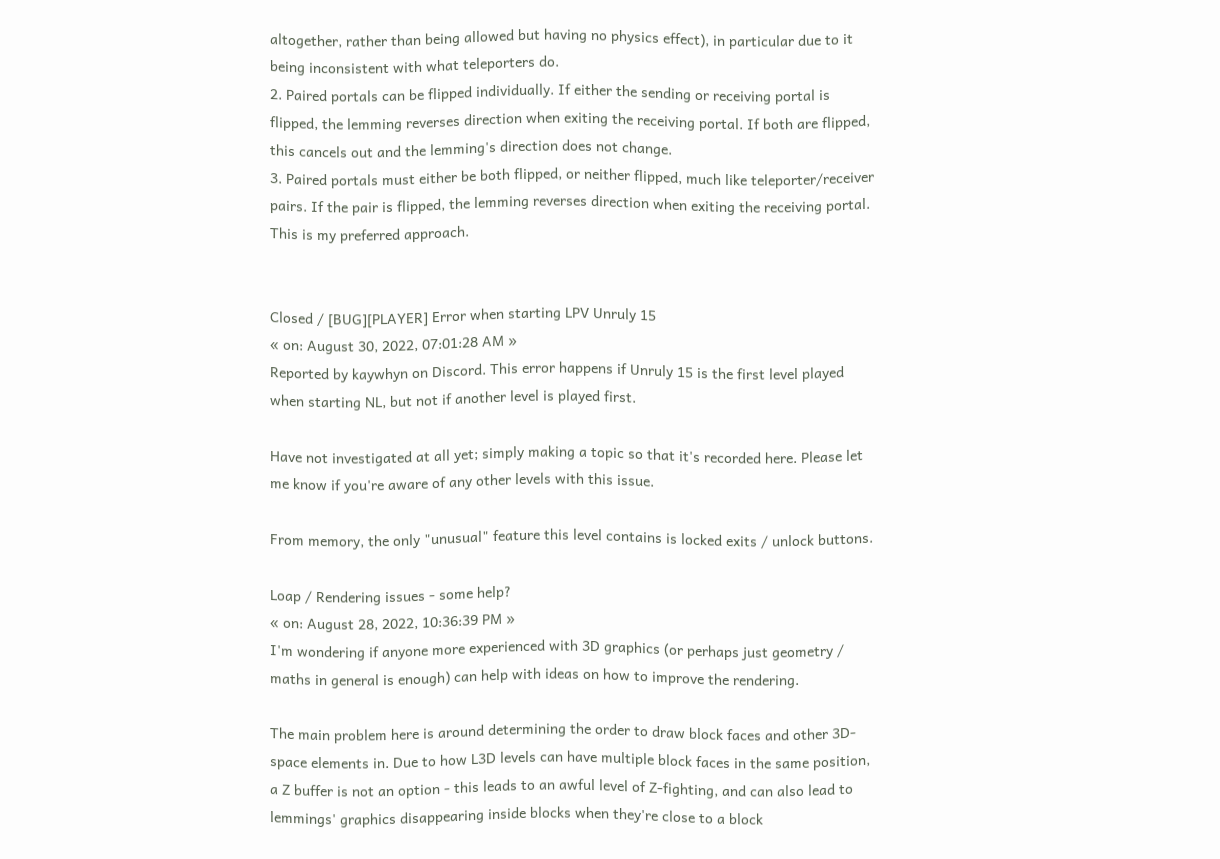altogether, rather than being allowed but having no physics effect), in particular due to it being inconsistent with what teleporters do.
2. Paired portals can be flipped individually. If either the sending or receiving portal is flipped, the lemming reverses direction when exiting the receiving portal. If both are flipped, this cancels out and the lemming's direction does not change.
3. Paired portals must either be both flipped, or neither flipped, much like teleporter/receiver pairs. If the pair is flipped, the lemming reverses direction when exiting the receiving portal. This is my preferred approach.


Closed / [BUG][PLAYER] Error when starting LPV Unruly 15
« on: August 30, 2022, 07:01:28 AM »
Reported by kaywhyn on Discord. This error happens if Unruly 15 is the first level played when starting NL, but not if another level is played first.

Have not investigated at all yet; simply making a topic so that it's recorded here. Please let me know if you're aware of any other levels with this issue.

From memory, the only "unusual" feature this level contains is locked exits / unlock buttons.

Loap / Rendering issues - some help?
« on: August 28, 2022, 10:36:39 PM »
I'm wondering if anyone more experienced with 3D graphics (or perhaps just geometry / maths in general is enough) can help with ideas on how to improve the rendering.

The main problem here is around determining the order to draw block faces and other 3D-space elements in. Due to how L3D levels can have multiple block faces in the same position, a Z buffer is not an option - this leads to an awful level of Z-fighting, and can also lead to lemmings' graphics disappearing inside blocks when they're close to a block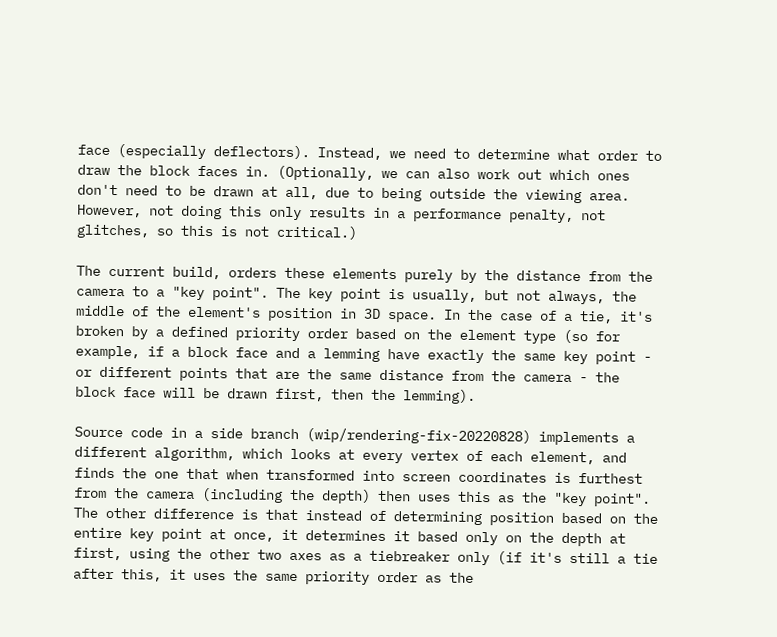face (especially deflectors). Instead, we need to determine what order to draw the block faces in. (Optionally, we can also work out which ones don't need to be drawn at all, due to being outside the viewing area. However, not doing this only results in a performance penalty, not glitches, so this is not critical.)

The current build, orders these elements purely by the distance from the camera to a "key point". The key point is usually, but not always, the middle of the element's position in 3D space. In the case of a tie, it's broken by a defined priority order based on the element type (so for example, if a block face and a lemming have exactly the same key point - or different points that are the same distance from the camera - the block face will be drawn first, then the lemming).

Source code in a side branch (wip/rendering-fix-20220828) implements a different algorithm, which looks at every vertex of each element, and finds the one that when transformed into screen coordinates is furthest from the camera (including the depth) then uses this as the "key point". The other difference is that instead of determining position based on the entire key point at once, it determines it based only on the depth at first, using the other two axes as a tiebreaker only (if it's still a tie after this, it uses the same priority order as the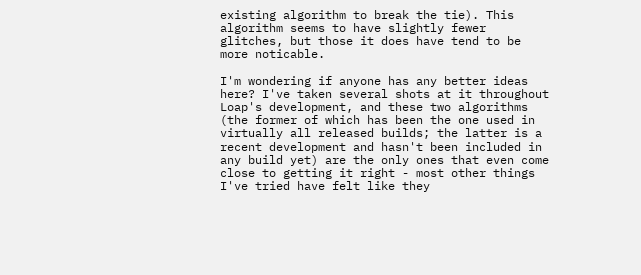existing algorithm to break the tie). This algorithm seems to have slightly fewer glitches, but those it does have tend to be more noticable.

I'm wondering if anyone has any better ideas here? I've taken several shots at it throughout Loap's development, and these two algorithms (the former of which has been the one used in virtually all released builds; the latter is a recent development and hasn't been included in any build yet) are the only ones that even come close to getting it right - most other things I've tried have felt like they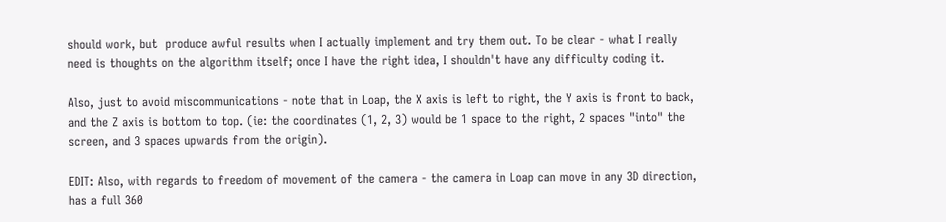should work, but  produce awful results when I actually implement and try them out. To be clear - what I really need is thoughts on the algorithm itself; once I have the right idea, I shouldn't have any difficulty coding it.

Also, just to avoid miscommunications - note that in Loap, the X axis is left to right, the Y axis is front to back, and the Z axis is bottom to top. (ie: the coordinates (1, 2, 3) would be 1 space to the right, 2 spaces "into" the screen, and 3 spaces upwards from the origin).

EDIT: Also, with regards to freedom of movement of the camera - the camera in Loap can move in any 3D direction, has a full 360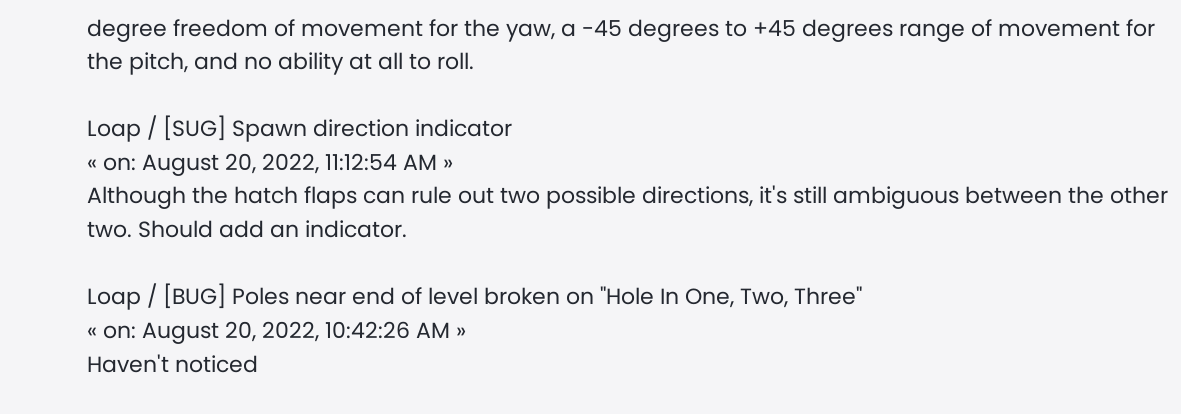degree freedom of movement for the yaw, a -45 degrees to +45 degrees range of movement for the pitch, and no ability at all to roll.

Loap / [SUG] Spawn direction indicator
« on: August 20, 2022, 11:12:54 AM »
Although the hatch flaps can rule out two possible directions, it's still ambiguous between the other two. Should add an indicator.

Loap / [BUG] Poles near end of level broken on "Hole In One, Two, Three"
« on: August 20, 2022, 10:42:26 AM »
Haven't noticed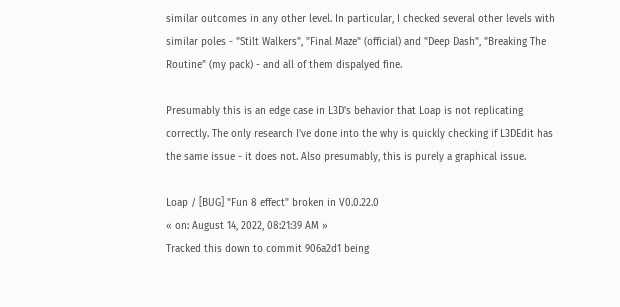similar outcomes in any other level. In particular, I checked several other levels with similar poles - "Stilt Walkers", "Final Maze" (official) and "Deep Dash", "Breaking The Routine" (my pack) - and all of them dispalyed fine.

Presumably this is an edge case in L3D's behavior that Loap is not replicating correctly. The only research I've done into the why is quickly checking if L3DEdit has the same issue - it does not. Also presumably, this is purely a graphical issue.

Loap / [BUG] "Fun 8 effect" broken in V0.0.22.0
« on: August 14, 2022, 08:21:39 AM »
Tracked this down to commit 906a2d1 being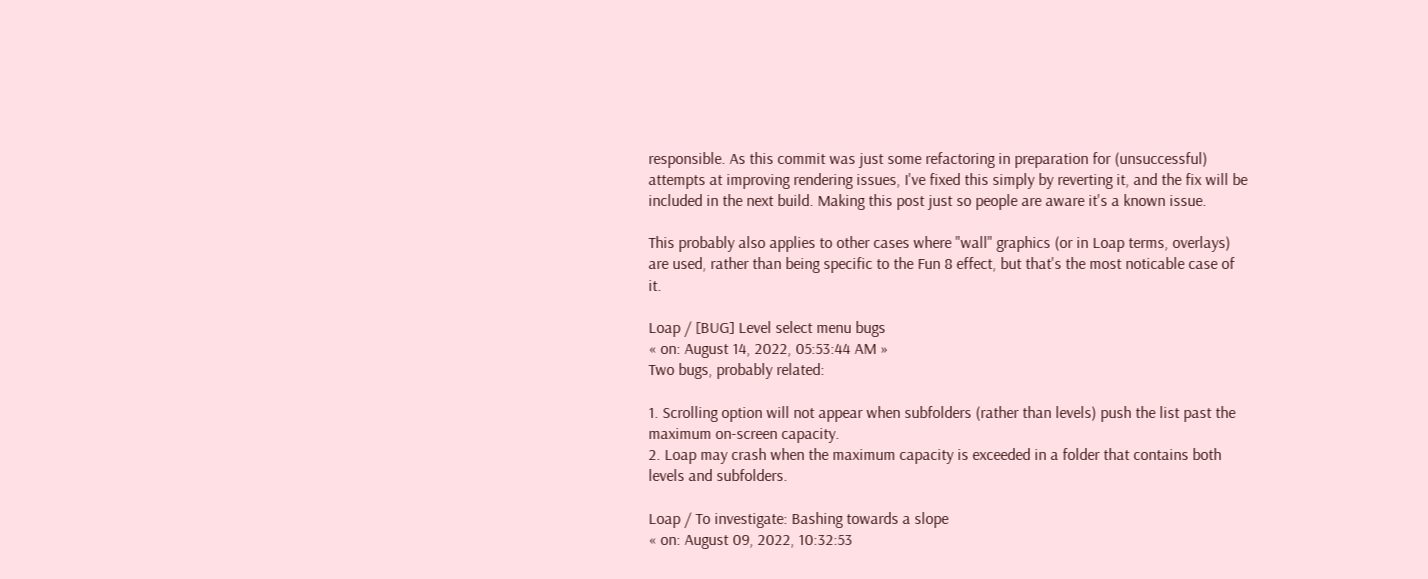responsible. As this commit was just some refactoring in preparation for (unsuccessful) attempts at improving rendering issues, I've fixed this simply by reverting it, and the fix will be included in the next build. Making this post just so people are aware it's a known issue.

This probably also applies to other cases where "wall" graphics (or in Loap terms, overlays) are used, rather than being specific to the Fun 8 effect, but that's the most noticable case of it.

Loap / [BUG] Level select menu bugs
« on: August 14, 2022, 05:53:44 AM »
Two bugs, probably related:

1. Scrolling option will not appear when subfolders (rather than levels) push the list past the maximum on-screen capacity.
2. Loap may crash when the maximum capacity is exceeded in a folder that contains both levels and subfolders.

Loap / To investigate: Bashing towards a slope
« on: August 09, 2022, 10:32:53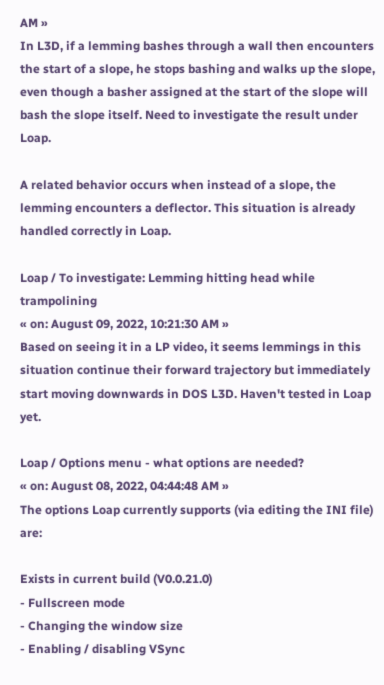AM »
In L3D, if a lemming bashes through a wall then encounters the start of a slope, he stops bashing and walks up the slope, even though a basher assigned at the start of the slope will bash the slope itself. Need to investigate the result under Loap.

A related behavior occurs when instead of a slope, the lemming encounters a deflector. This situation is already handled correctly in Loap.

Loap / To investigate: Lemming hitting head while trampolining
« on: August 09, 2022, 10:21:30 AM »
Based on seeing it in a LP video, it seems lemmings in this situation continue their forward trajectory but immediately start moving downwards in DOS L3D. Haven't tested in Loap yet.

Loap / Options menu - what options are needed?
« on: August 08, 2022, 04:44:48 AM »
The options Loap currently supports (via editing the INI file) are:

Exists in current build (V0.0.21.0)
- Fullscreen mode
- Changing the window size
- Enabling / disabling VSync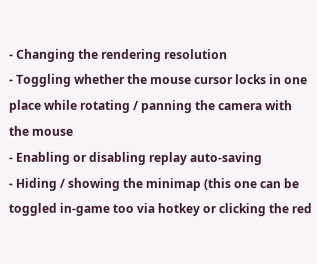- Changing the rendering resolution
- Toggling whether the mouse cursor locks in one place while rotating / panning the camera with the mouse
- Enabling or disabling replay auto-saving
- Hiding / showing the minimap (this one can be toggled in-game too via hotkey or clicking the red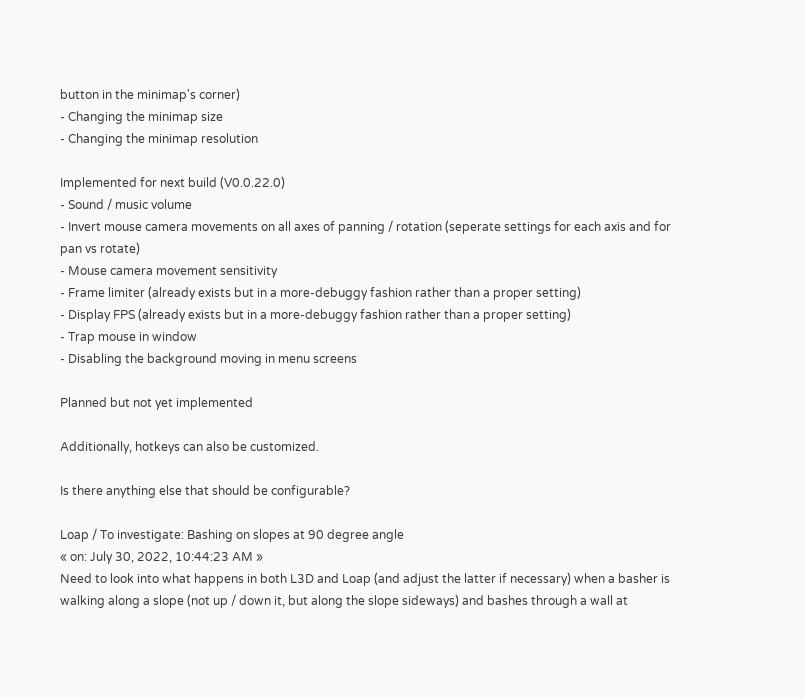button in the minimap's corner)
- Changing the minimap size
- Changing the minimap resolution

Implemented for next build (V0.0.22.0)
- Sound / music volume
- Invert mouse camera movements on all axes of panning / rotation (seperate settings for each axis and for pan vs rotate)
- Mouse camera movement sensitivity
- Frame limiter (already exists but in a more-debuggy fashion rather than a proper setting)
- Display FPS (already exists but in a more-debuggy fashion rather than a proper setting)
- Trap mouse in window
- Disabling the background moving in menu screens

Planned but not yet implemented

Additionally, hotkeys can also be customized.

Is there anything else that should be configurable?

Loap / To investigate: Bashing on slopes at 90 degree angle
« on: July 30, 2022, 10:44:23 AM »
Need to look into what happens in both L3D and Loap (and adjust the latter if necessary) when a basher is walking along a slope (not up / down it, but along the slope sideways) and bashes through a wall at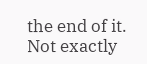the end of it. Not exactly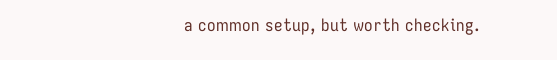a common setup, but worth checking.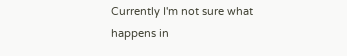Currently I'm not sure what happens in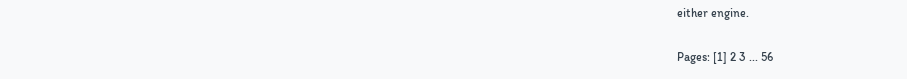either engine.

Pages: [1] 2 3 ... 56